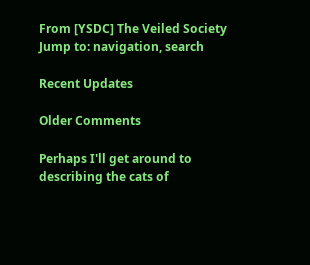From [YSDC] The Veiled Society
Jump to: navigation, search

Recent Updates

Older Comments

Perhaps I'll get around to describing the cats of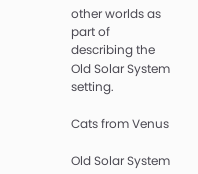other worlds as part of describing the Old Solar System setting.

Cats from Venus

Old Solar System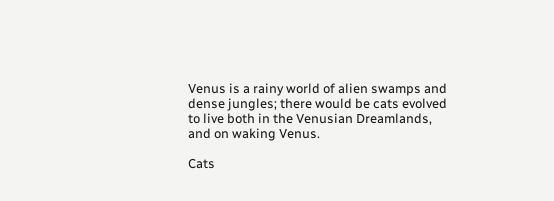Venus is a rainy world of alien swamps and dense jungles; there would be cats evolved to live both in the Venusian Dreamlands, and on waking Venus.

Cats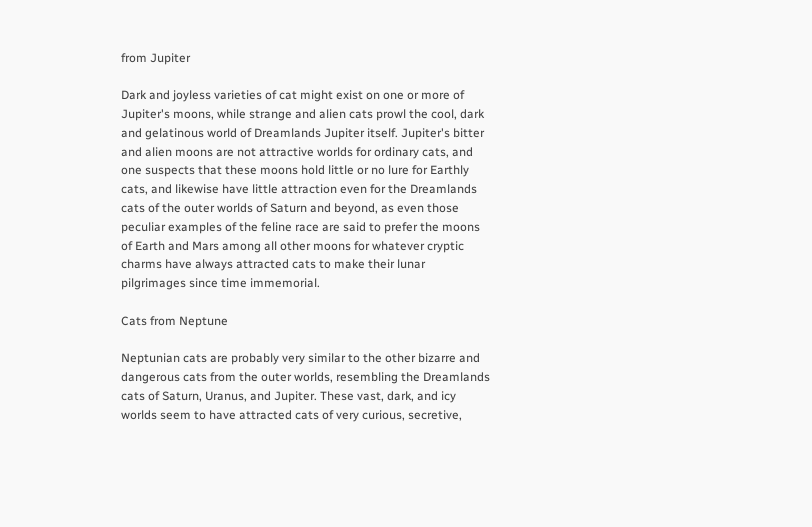from Jupiter

Dark and joyless varieties of cat might exist on one or more of Jupiter's moons, while strange and alien cats prowl the cool, dark and gelatinous world of Dreamlands Jupiter itself. Jupiter's bitter and alien moons are not attractive worlds for ordinary cats, and one suspects that these moons hold little or no lure for Earthly cats, and likewise have little attraction even for the Dreamlands cats of the outer worlds of Saturn and beyond, as even those peculiar examples of the feline race are said to prefer the moons of Earth and Mars among all other moons for whatever cryptic charms have always attracted cats to make their lunar pilgrimages since time immemorial.

Cats from Neptune

Neptunian cats are probably very similar to the other bizarre and dangerous cats from the outer worlds, resembling the Dreamlands cats of Saturn, Uranus, and Jupiter. These vast, dark, and icy worlds seem to have attracted cats of very curious, secretive,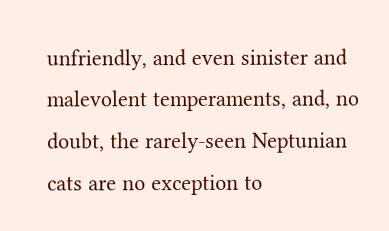unfriendly, and even sinister and malevolent temperaments, and, no doubt, the rarely-seen Neptunian cats are no exception to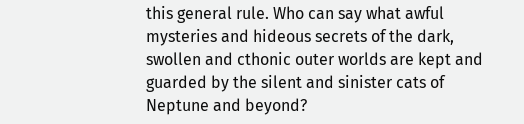this general rule. Who can say what awful mysteries and hideous secrets of the dark, swollen and cthonic outer worlds are kept and guarded by the silent and sinister cats of Neptune and beyond?